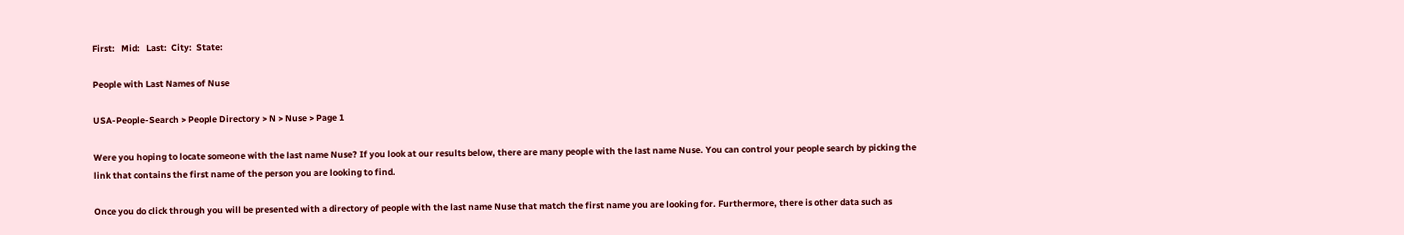First:   Mid:   Last:  City:  State:

People with Last Names of Nuse

USA-People-Search > People Directory > N > Nuse > Page 1

Were you hoping to locate someone with the last name Nuse? If you look at our results below, there are many people with the last name Nuse. You can control your people search by picking the link that contains the first name of the person you are looking to find.

Once you do click through you will be presented with a directory of people with the last name Nuse that match the first name you are looking for. Furthermore, there is other data such as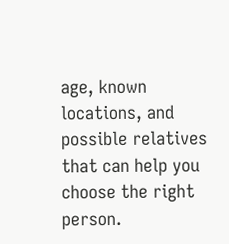age, known locations, and possible relatives that can help you choose the right person.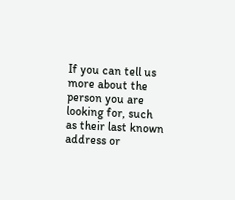If you can tell us more about the person you are looking for, such as their last known address or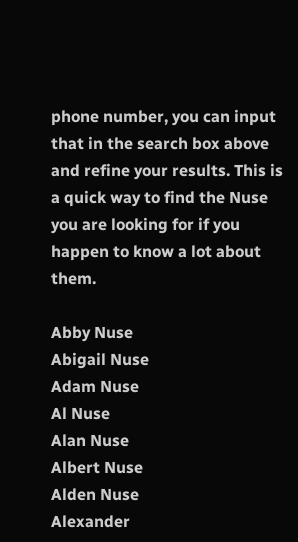phone number, you can input that in the search box above and refine your results. This is a quick way to find the Nuse you are looking for if you happen to know a lot about them.

Abby Nuse
Abigail Nuse
Adam Nuse
Al Nuse
Alan Nuse
Albert Nuse
Alden Nuse
Alexander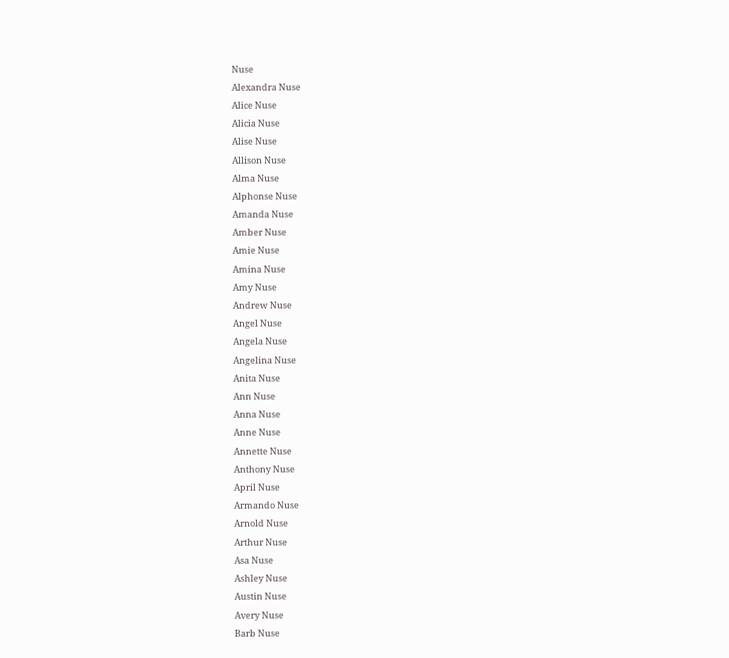Nuse
Alexandra Nuse
Alice Nuse
Alicia Nuse
Alise Nuse
Allison Nuse
Alma Nuse
Alphonse Nuse
Amanda Nuse
Amber Nuse
Amie Nuse
Amina Nuse
Amy Nuse
Andrew Nuse
Angel Nuse
Angela Nuse
Angelina Nuse
Anita Nuse
Ann Nuse
Anna Nuse
Anne Nuse
Annette Nuse
Anthony Nuse
April Nuse
Armando Nuse
Arnold Nuse
Arthur Nuse
Asa Nuse
Ashley Nuse
Austin Nuse
Avery Nuse
Barb Nuse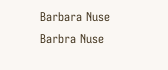Barbara Nuse
Barbra Nuse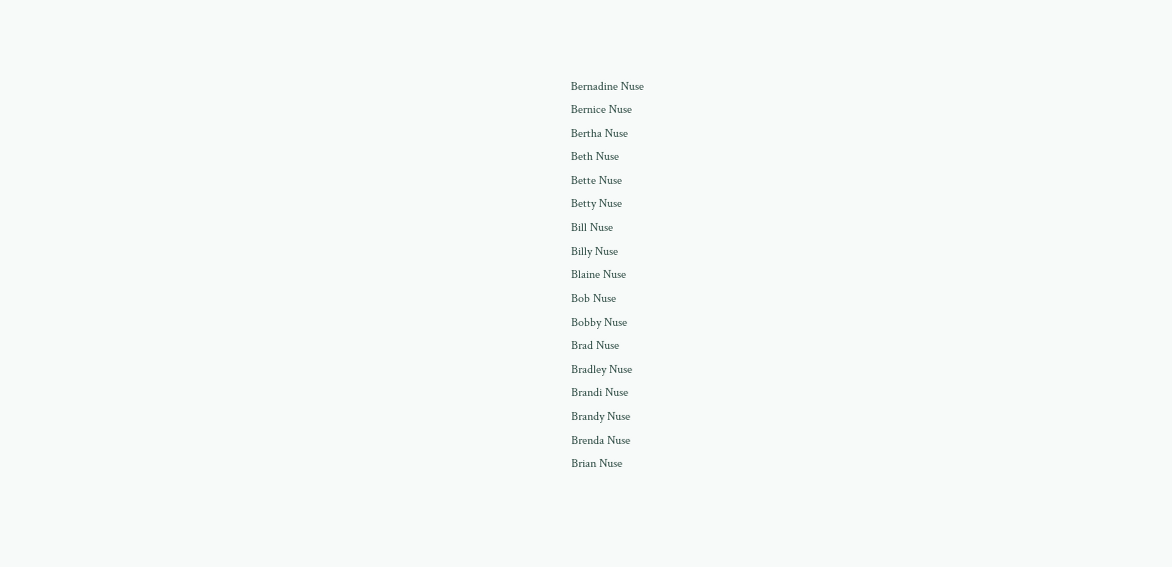Bernadine Nuse
Bernice Nuse
Bertha Nuse
Beth Nuse
Bette Nuse
Betty Nuse
Bill Nuse
Billy Nuse
Blaine Nuse
Bob Nuse
Bobby Nuse
Brad Nuse
Bradley Nuse
Brandi Nuse
Brandy Nuse
Brenda Nuse
Brian Nuse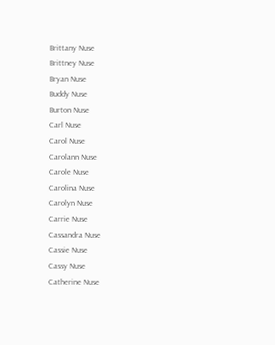Brittany Nuse
Brittney Nuse
Bryan Nuse
Buddy Nuse
Burton Nuse
Carl Nuse
Carol Nuse
Carolann Nuse
Carole Nuse
Carolina Nuse
Carolyn Nuse
Carrie Nuse
Cassandra Nuse
Cassie Nuse
Cassy Nuse
Catherine Nuse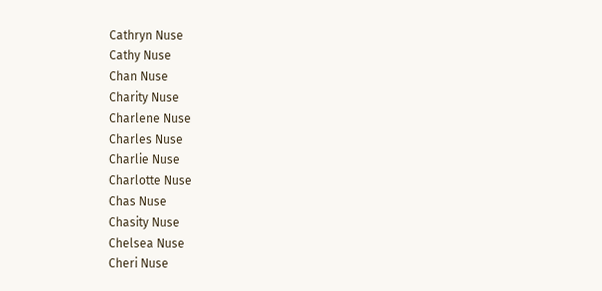Cathryn Nuse
Cathy Nuse
Chan Nuse
Charity Nuse
Charlene Nuse
Charles Nuse
Charlie Nuse
Charlotte Nuse
Chas Nuse
Chasity Nuse
Chelsea Nuse
Cheri Nuse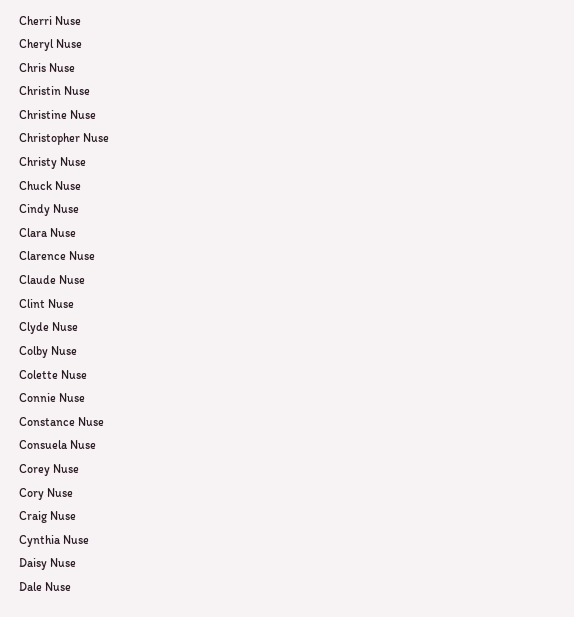Cherri Nuse
Cheryl Nuse
Chris Nuse
Christin Nuse
Christine Nuse
Christopher Nuse
Christy Nuse
Chuck Nuse
Cindy Nuse
Clara Nuse
Clarence Nuse
Claude Nuse
Clint Nuse
Clyde Nuse
Colby Nuse
Colette Nuse
Connie Nuse
Constance Nuse
Consuela Nuse
Corey Nuse
Cory Nuse
Craig Nuse
Cynthia Nuse
Daisy Nuse
Dale Nuse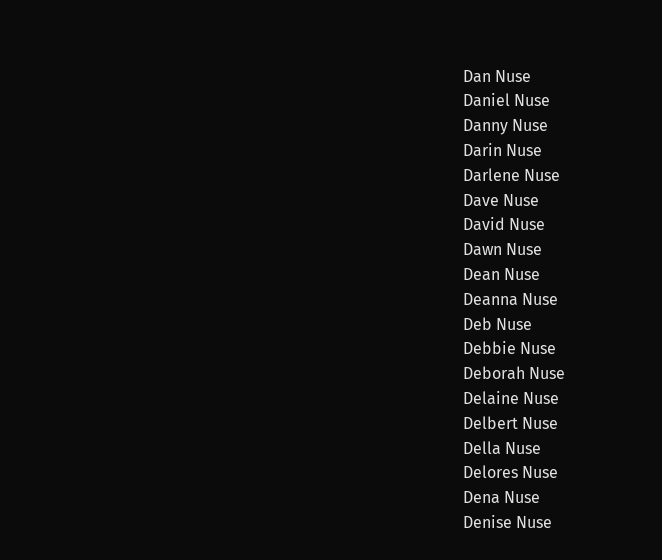Dan Nuse
Daniel Nuse
Danny Nuse
Darin Nuse
Darlene Nuse
Dave Nuse
David Nuse
Dawn Nuse
Dean Nuse
Deanna Nuse
Deb Nuse
Debbie Nuse
Deborah Nuse
Delaine Nuse
Delbert Nuse
Della Nuse
Delores Nuse
Dena Nuse
Denise Nuse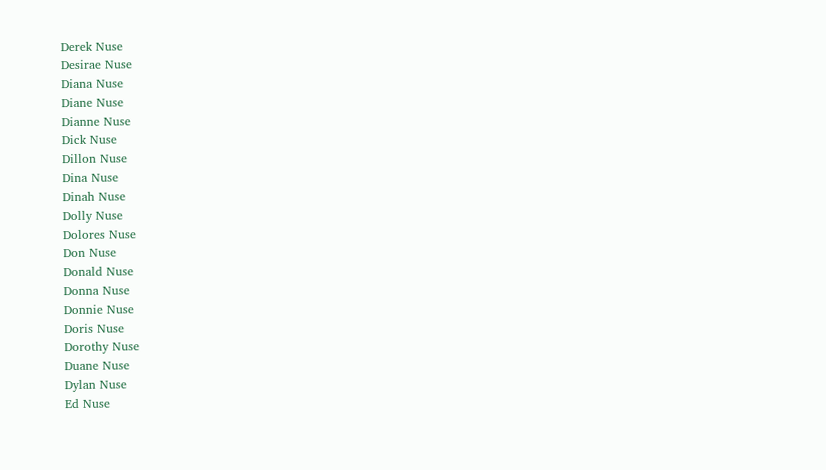Derek Nuse
Desirae Nuse
Diana Nuse
Diane Nuse
Dianne Nuse
Dick Nuse
Dillon Nuse
Dina Nuse
Dinah Nuse
Dolly Nuse
Dolores Nuse
Don Nuse
Donald Nuse
Donna Nuse
Donnie Nuse
Doris Nuse
Dorothy Nuse
Duane Nuse
Dylan Nuse
Ed Nuse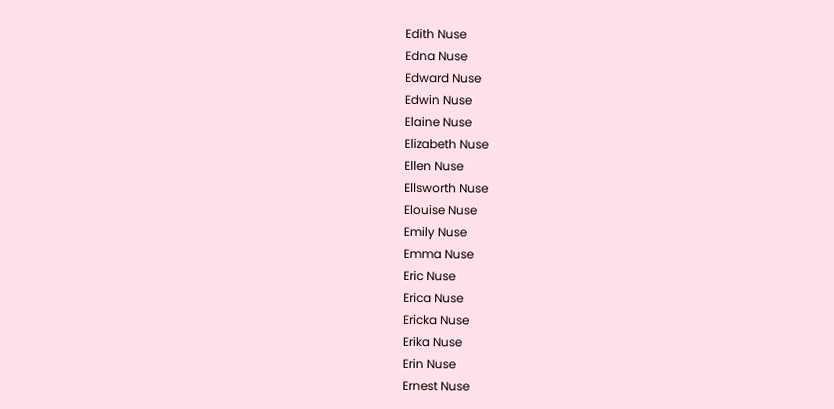Edith Nuse
Edna Nuse
Edward Nuse
Edwin Nuse
Elaine Nuse
Elizabeth Nuse
Ellen Nuse
Ellsworth Nuse
Elouise Nuse
Emily Nuse
Emma Nuse
Eric Nuse
Erica Nuse
Ericka Nuse
Erika Nuse
Erin Nuse
Ernest Nuse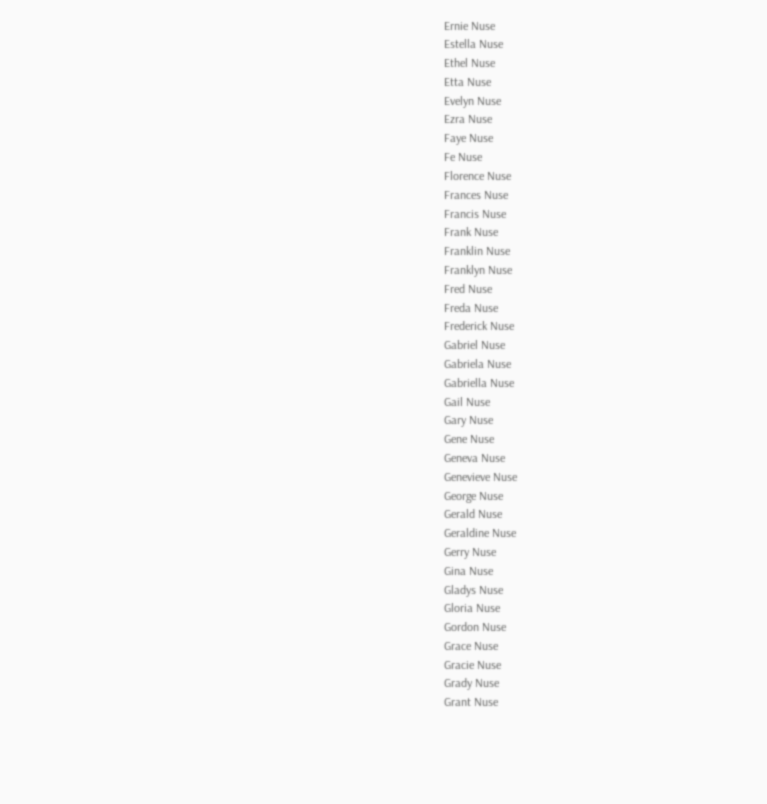Ernie Nuse
Estella Nuse
Ethel Nuse
Etta Nuse
Evelyn Nuse
Ezra Nuse
Faye Nuse
Fe Nuse
Florence Nuse
Frances Nuse
Francis Nuse
Frank Nuse
Franklin Nuse
Franklyn Nuse
Fred Nuse
Freda Nuse
Frederick Nuse
Gabriel Nuse
Gabriela Nuse
Gabriella Nuse
Gail Nuse
Gary Nuse
Gene Nuse
Geneva Nuse
Genevieve Nuse
George Nuse
Gerald Nuse
Geraldine Nuse
Gerry Nuse
Gina Nuse
Gladys Nuse
Gloria Nuse
Gordon Nuse
Grace Nuse
Gracie Nuse
Grady Nuse
Grant Nuse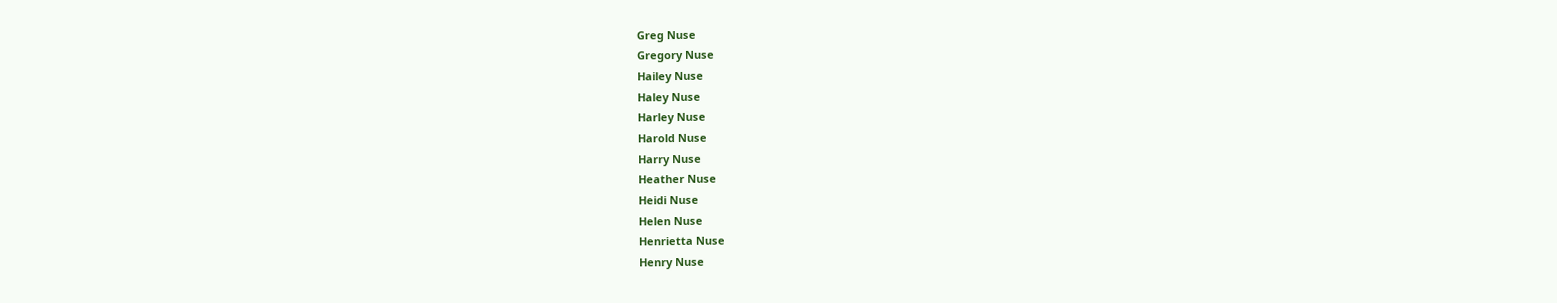Greg Nuse
Gregory Nuse
Hailey Nuse
Haley Nuse
Harley Nuse
Harold Nuse
Harry Nuse
Heather Nuse
Heidi Nuse
Helen Nuse
Henrietta Nuse
Henry Nuse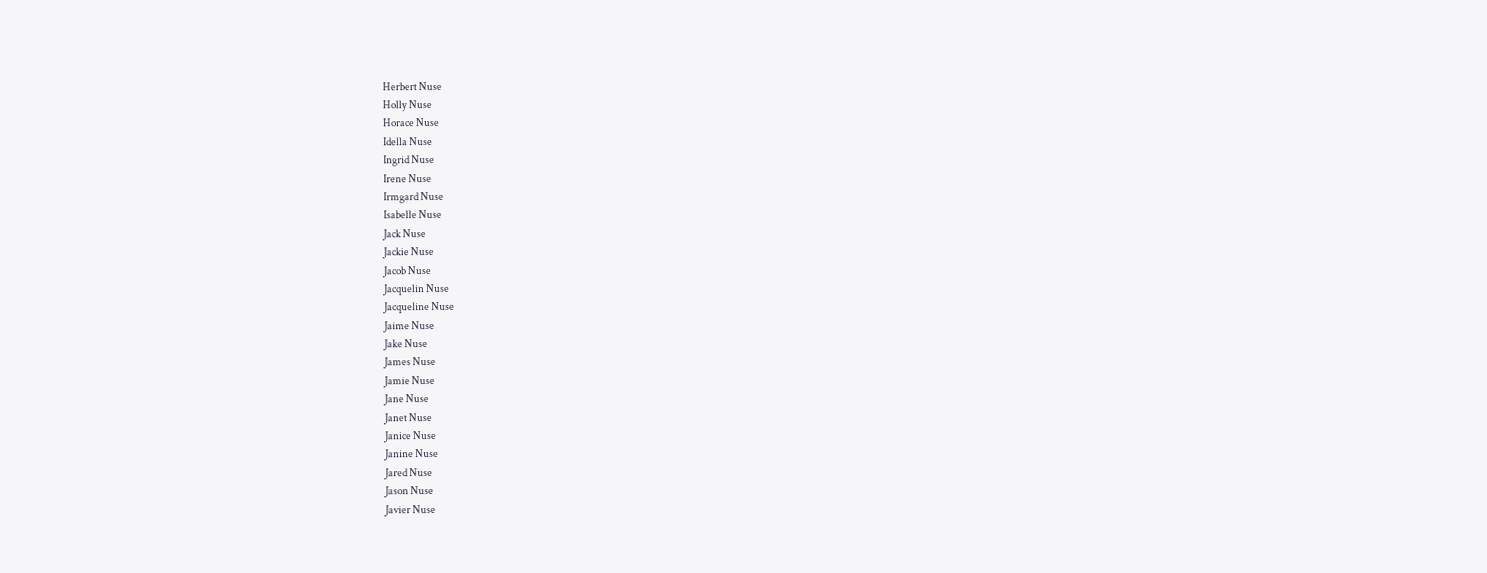Herbert Nuse
Holly Nuse
Horace Nuse
Idella Nuse
Ingrid Nuse
Irene Nuse
Irmgard Nuse
Isabelle Nuse
Jack Nuse
Jackie Nuse
Jacob Nuse
Jacquelin Nuse
Jacqueline Nuse
Jaime Nuse
Jake Nuse
James Nuse
Jamie Nuse
Jane Nuse
Janet Nuse
Janice Nuse
Janine Nuse
Jared Nuse
Jason Nuse
Javier Nuse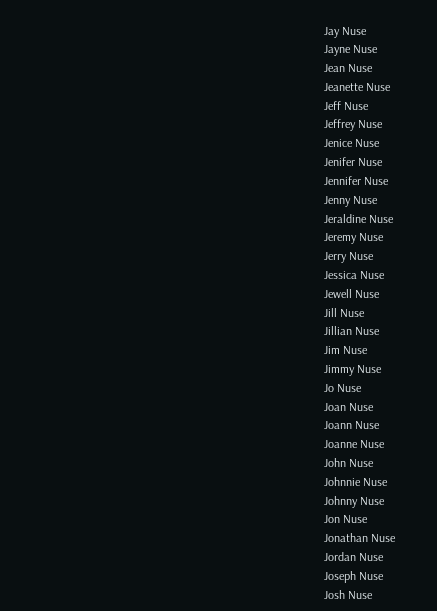Jay Nuse
Jayne Nuse
Jean Nuse
Jeanette Nuse
Jeff Nuse
Jeffrey Nuse
Jenice Nuse
Jenifer Nuse
Jennifer Nuse
Jenny Nuse
Jeraldine Nuse
Jeremy Nuse
Jerry Nuse
Jessica Nuse
Jewell Nuse
Jill Nuse
Jillian Nuse
Jim Nuse
Jimmy Nuse
Jo Nuse
Joan Nuse
Joann Nuse
Joanne Nuse
John Nuse
Johnnie Nuse
Johnny Nuse
Jon Nuse
Jonathan Nuse
Jordan Nuse
Joseph Nuse
Josh Nuse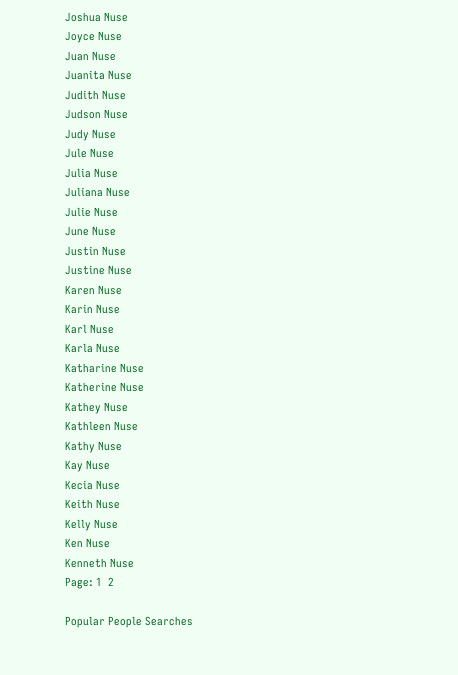Joshua Nuse
Joyce Nuse
Juan Nuse
Juanita Nuse
Judith Nuse
Judson Nuse
Judy Nuse
Jule Nuse
Julia Nuse
Juliana Nuse
Julie Nuse
June Nuse
Justin Nuse
Justine Nuse
Karen Nuse
Karin Nuse
Karl Nuse
Karla Nuse
Katharine Nuse
Katherine Nuse
Kathey Nuse
Kathleen Nuse
Kathy Nuse
Kay Nuse
Kecia Nuse
Keith Nuse
Kelly Nuse
Ken Nuse
Kenneth Nuse
Page: 1  2

Popular People Searches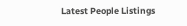Latest People Listings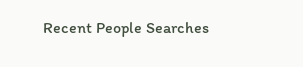Recent People Searches